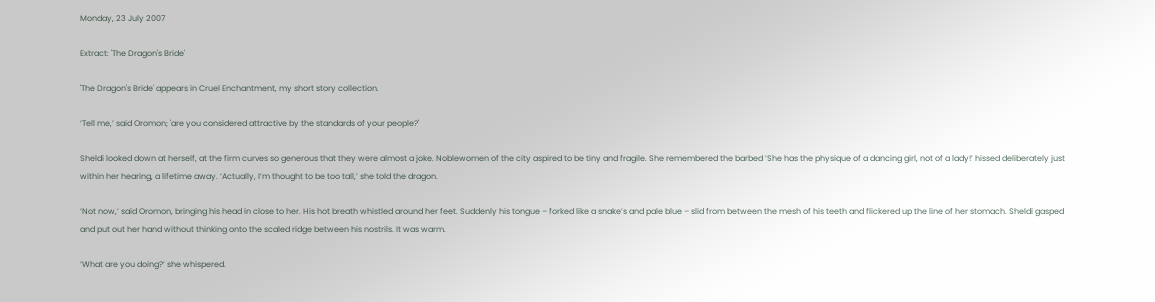Monday, 23 July 2007

Extract: 'The Dragon's Bride'

'The Dragon's Bride' appears in Cruel Enchantment, my short story collection.

‘Tell me,’ said Oromon; 'are you considered attractive by the standards of your people?'

Sheldi looked down at herself, at the firm curves so generous that they were almost a joke. Noblewomen of the city aspired to be tiny and fragile. She remembered the barbed ‘She has the physique of a dancing girl, not of a lady!’ hissed deliberately just within her hearing, a lifetime away. ‘Actually, I’m thought to be too tall,’ she told the dragon.

‘Not now,’ said Oromon, bringing his head in close to her. His hot breath whistled around her feet. Suddenly his tongue – forked like a snake’s and pale blue – slid from between the mesh of his teeth and flickered up the line of her stomach. Sheldi gasped and put out her hand without thinking onto the scaled ridge between his nostrils. It was warm.

‘What are you doing?’ she whispered.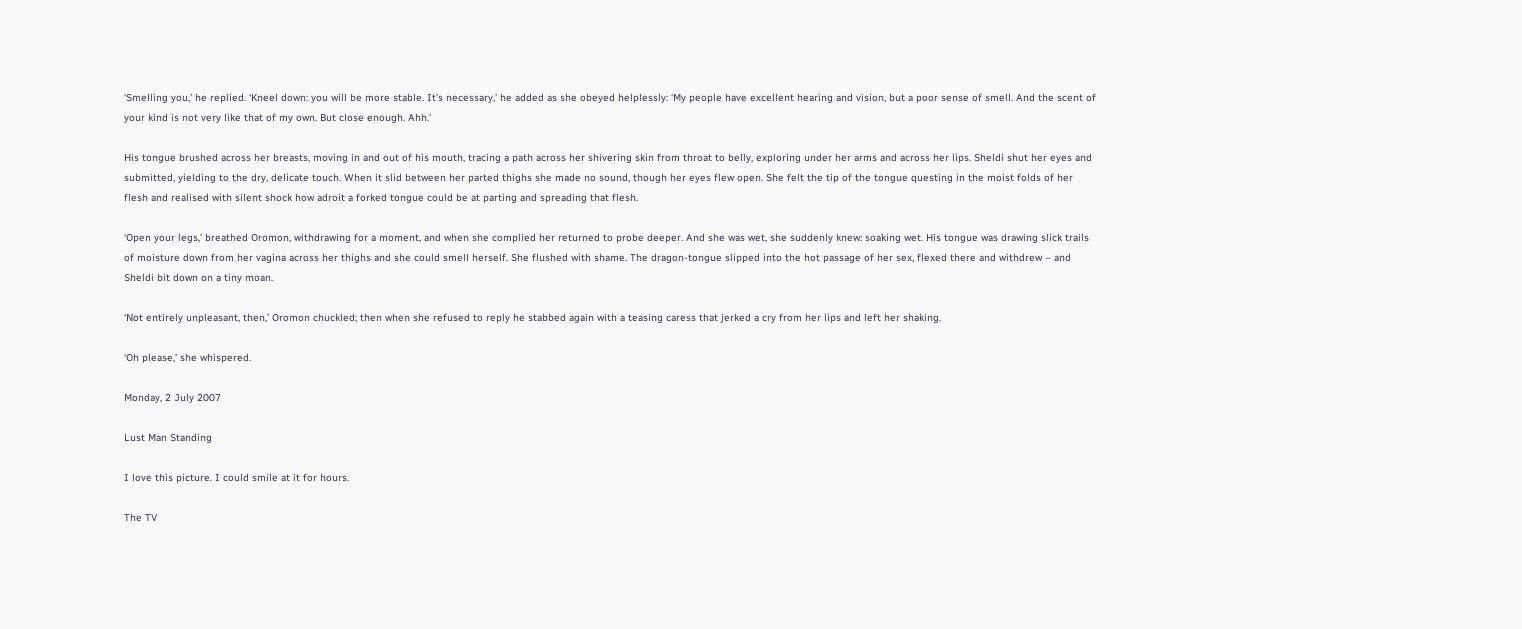‘Smelling you,’ he replied. ‘Kneel down: you will be more stable. It’s necessary,’ he added as she obeyed helplessly: ‘My people have excellent hearing and vision, but a poor sense of smell. And the scent of your kind is not very like that of my own. But close enough. Ahh.’

His tongue brushed across her breasts, moving in and out of his mouth, tracing a path across her shivering skin from throat to belly, exploring under her arms and across her lips. Sheldi shut her eyes and submitted, yielding to the dry, delicate touch. When it slid between her parted thighs she made no sound, though her eyes flew open. She felt the tip of the tongue questing in the moist folds of her flesh and realised with silent shock how adroit a forked tongue could be at parting and spreading that flesh.

‘Open your legs,’ breathed Oromon, withdrawing for a moment, and when she complied her returned to probe deeper. And she was wet, she suddenly knew: soaking wet. His tongue was drawing slick trails of moisture down from her vagina across her thighs and she could smell herself. She flushed with shame. The dragon-tongue slipped into the hot passage of her sex, flexed there and withdrew – and Sheldi bit down on a tiny moan.

‘Not entirely unpleasant, then,’ Oromon chuckled; then when she refused to reply he stabbed again with a teasing caress that jerked a cry from her lips and left her shaking.

‘Oh please,’ she whispered.

Monday, 2 July 2007

Lust Man Standing

I love this picture. I could smile at it for hours.

The TV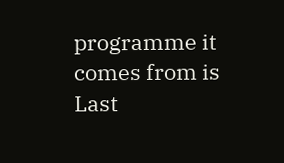programme it comes from is Last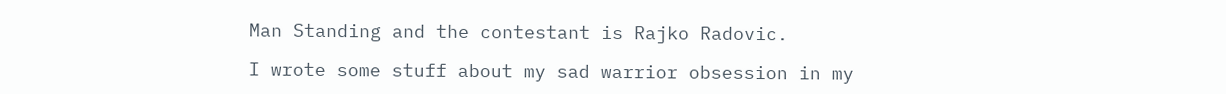Man Standing and the contestant is Rajko Radovic.

I wrote some stuff about my sad warrior obsession in my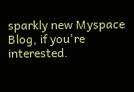sparkly new Myspace Blog, if you're interested.